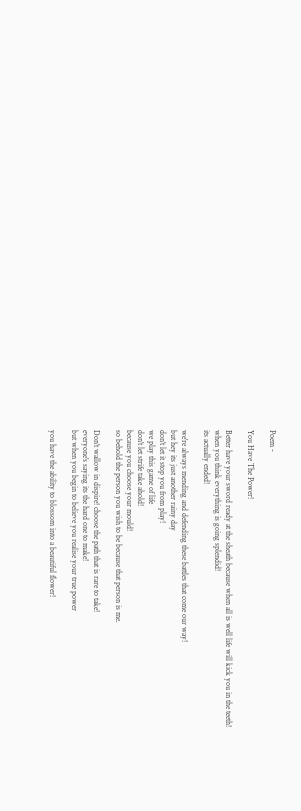Poem -

You Have The Power!

Better have your sword ready at the sheath because when all is well life will kick you in the teeth!
when you think everything is going splendid!
its actually ended!

we're always mending and defending these battles that come our way!
but hey its just another rainy day
don't let it stop you from play!
we play this game of life
don't let strife take ahold!
because you choose your mould!
so behold the person you wish to be because that person is me.

Don't wallow in dispire! choose the path that is rare to take!
everyone's saying its the hard one to make!
but when you begin to believe you realise your true power

you have the ability to blossom into a beautiful flower!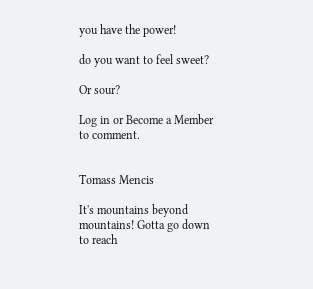you have the power!

do you want to feel sweet?

Or sour?

Log in or Become a Member to comment.


Tomass Mencis

It's mountains beyond mountains! Gotta go down to reach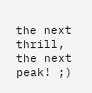the next thrill, the next peak! ;)